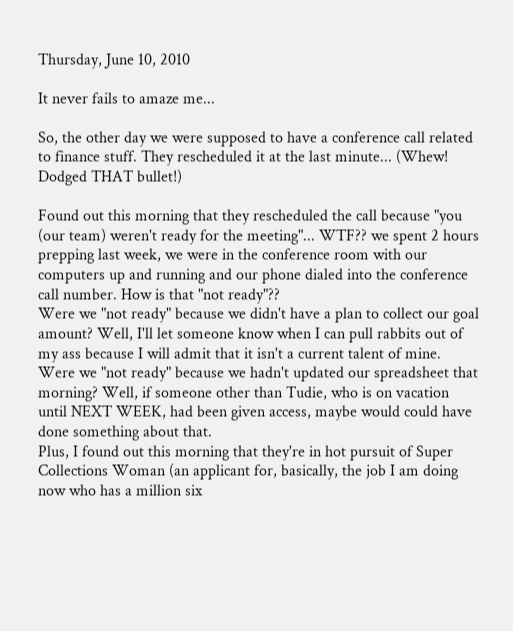Thursday, June 10, 2010

It never fails to amaze me...

So, the other day we were supposed to have a conference call related to finance stuff. They rescheduled it at the last minute... (Whew! Dodged THAT bullet!)

Found out this morning that they rescheduled the call because "you (our team) weren't ready for the meeting"... WTF?? we spent 2 hours prepping last week, we were in the conference room with our computers up and running and our phone dialed into the conference call number. How is that "not ready"??
Were we "not ready" because we didn't have a plan to collect our goal amount? Well, I'll let someone know when I can pull rabbits out of my ass because I will admit that it isn't a current talent of mine. Were we "not ready" because we hadn't updated our spreadsheet that morning? Well, if someone other than Tudie, who is on vacation until NEXT WEEK, had been given access, maybe would could have done something about that.
Plus, I found out this morning that they're in hot pursuit of Super Collections Woman (an applicant for, basically, the job I am doing now who has a million six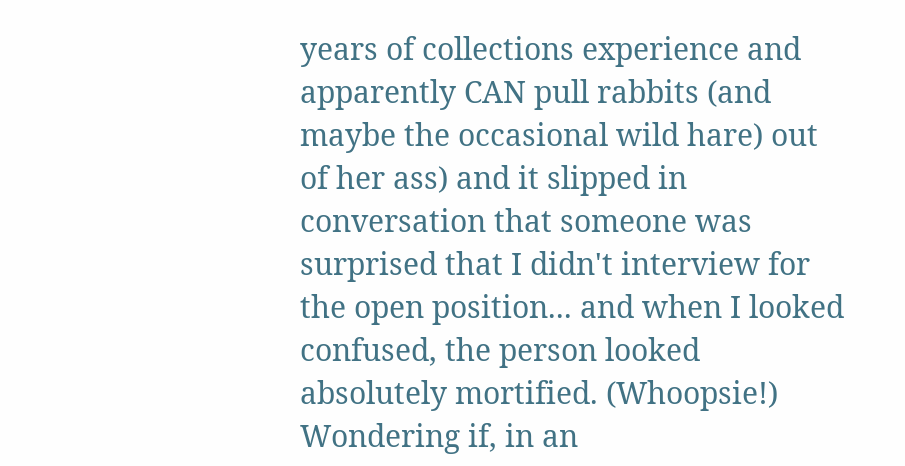years of collections experience and apparently CAN pull rabbits (and maybe the occasional wild hare) out of her ass) and it slipped in conversation that someone was surprised that I didn't interview for the open position... and when I looked confused, the person looked absolutely mortified. (Whoopsie!)
Wondering if, in an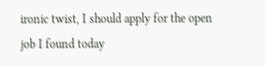ironic twist, I should apply for the open job I found today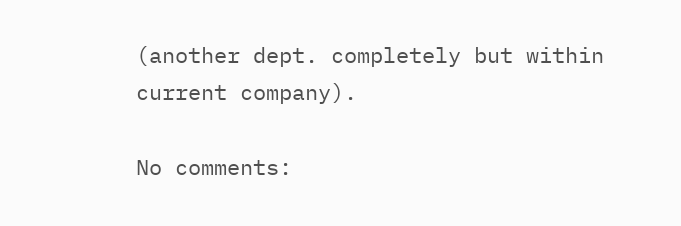(another dept. completely but within current company).

No comments: